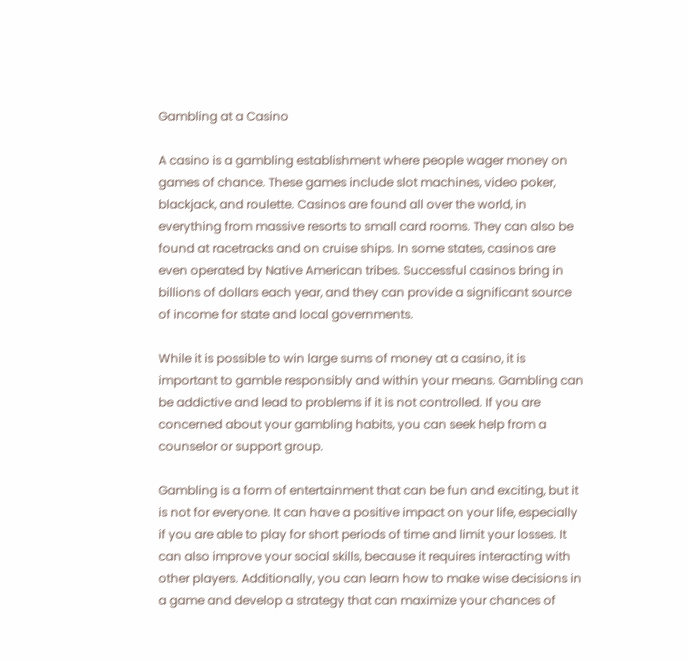Gambling at a Casino

A casino is a gambling establishment where people wager money on games of chance. These games include slot machines, video poker, blackjack, and roulette. Casinos are found all over the world, in everything from massive resorts to small card rooms. They can also be found at racetracks and on cruise ships. In some states, casinos are even operated by Native American tribes. Successful casinos bring in billions of dollars each year, and they can provide a significant source of income for state and local governments.

While it is possible to win large sums of money at a casino, it is important to gamble responsibly and within your means. Gambling can be addictive and lead to problems if it is not controlled. If you are concerned about your gambling habits, you can seek help from a counselor or support group.

Gambling is a form of entertainment that can be fun and exciting, but it is not for everyone. It can have a positive impact on your life, especially if you are able to play for short periods of time and limit your losses. It can also improve your social skills, because it requires interacting with other players. Additionally, you can learn how to make wise decisions in a game and develop a strategy that can maximize your chances of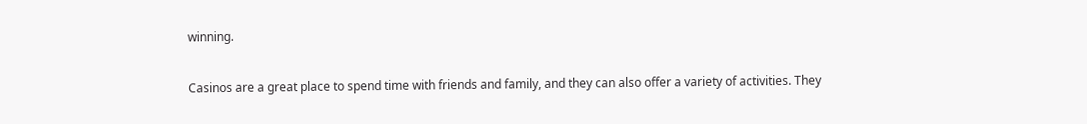winning.

Casinos are a great place to spend time with friends and family, and they can also offer a variety of activities. They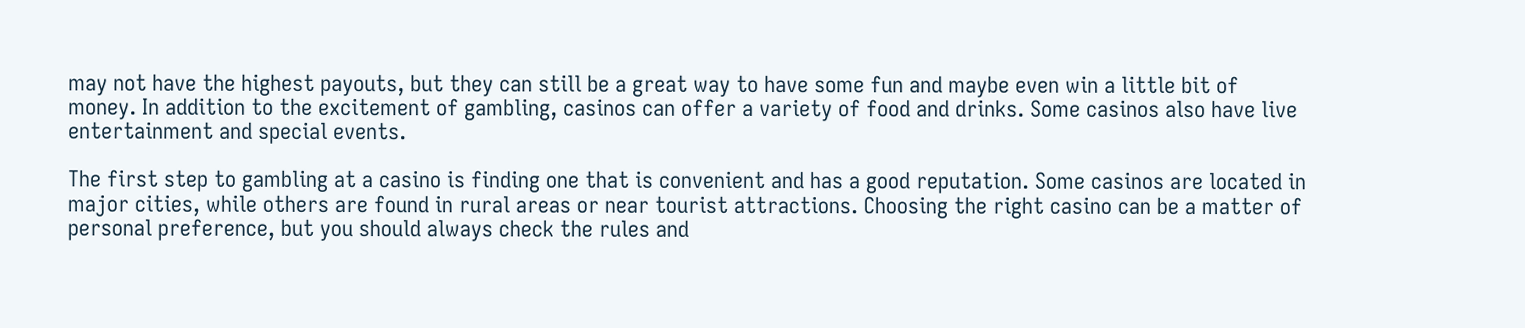may not have the highest payouts, but they can still be a great way to have some fun and maybe even win a little bit of money. In addition to the excitement of gambling, casinos can offer a variety of food and drinks. Some casinos also have live entertainment and special events.

The first step to gambling at a casino is finding one that is convenient and has a good reputation. Some casinos are located in major cities, while others are found in rural areas or near tourist attractions. Choosing the right casino can be a matter of personal preference, but you should always check the rules and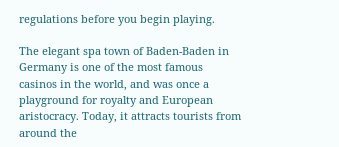regulations before you begin playing.

The elegant spa town of Baden-Baden in Germany is one of the most famous casinos in the world, and was once a playground for royalty and European aristocracy. Today, it attracts tourists from around the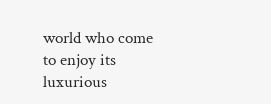world who come to enjoy its luxurious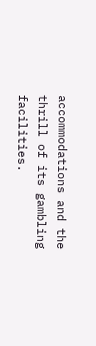accommodations and the thrill of its gambling facilities.